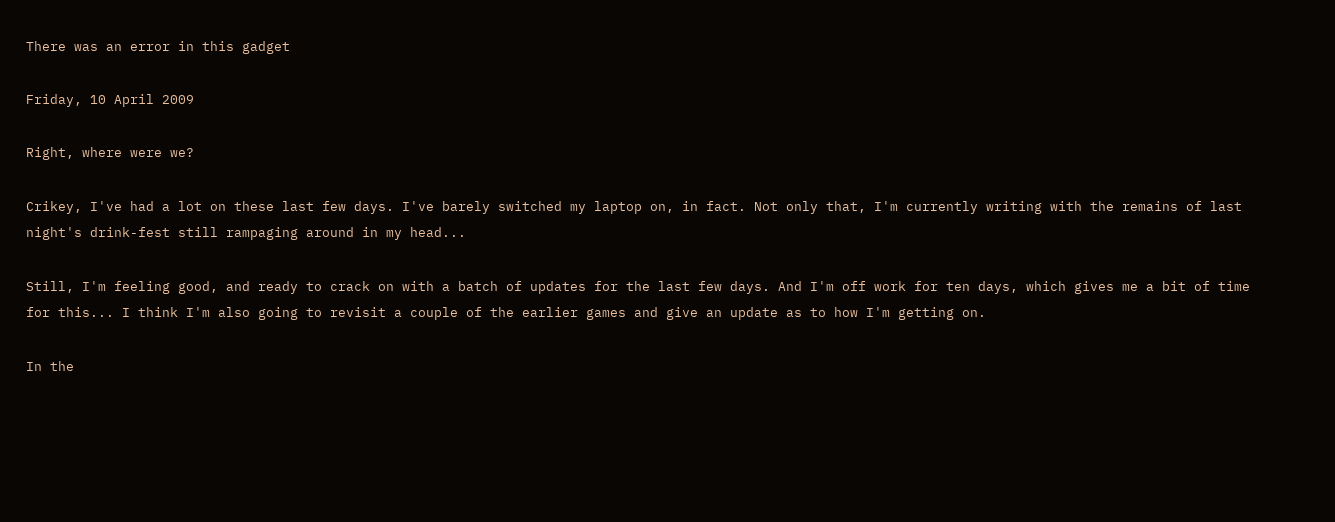There was an error in this gadget

Friday, 10 April 2009

Right, where were we?

Crikey, I've had a lot on these last few days. I've barely switched my laptop on, in fact. Not only that, I'm currently writing with the remains of last night's drink-fest still rampaging around in my head...

Still, I'm feeling good, and ready to crack on with a batch of updates for the last few days. And I'm off work for ten days, which gives me a bit of time for this... I think I'm also going to revisit a couple of the earlier games and give an update as to how I'm getting on.

In the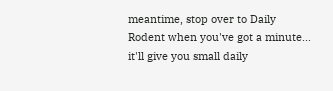meantime, stop over to Daily Rodent when you've got a minute... it'll give you small daily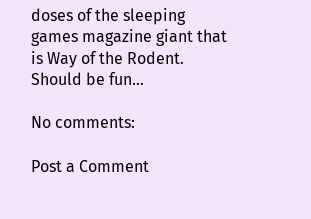doses of the sleeping games magazine giant that is Way of the Rodent. Should be fun...

No comments:

Post a Comment